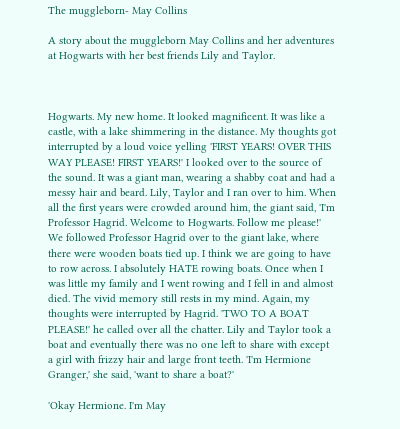The muggleborn- May Collins

A story about the muggleborn May Collins and her adventures at Hogwarts with her best friends Lily and Taylor.



Hogwarts. My new home. It looked magnificent. It was like a castle, with a lake shimmering in the distance. My thoughts got interrupted by a loud voice yelling 'FIRST YEARS! OVER THIS WAY PLEASE! FIRST YEARS!' I looked over to the source of the sound. It was a giant man, wearing a shabby coat and had a messy hair and beard. Lily, Taylor and I ran over to him. When all the first years were crowded around him, the giant said, 'I'm Professor Hagrid. Welcome to Hogwarts. Follow me please!' We followed Professor Hagrid over to the giant lake, where there were wooden boats tied up. I think we are going to have to row across. I absolutely HATE rowing boats. Once when I was little my family and I went rowing and I fell in and almost died. The vivid memory still rests in my mind. Again, my thoughts were interrupted by Hagrid. 'TWO TO A BOAT PLEASE!' he called over all the chatter. Lily and Taylor took a boat and eventually there was no one left to share with except a girl with frizzy hair and large front teeth. 'I'm Hermione Granger,' she said, 'want to share a boat?'

'Okay Hermione. I'm May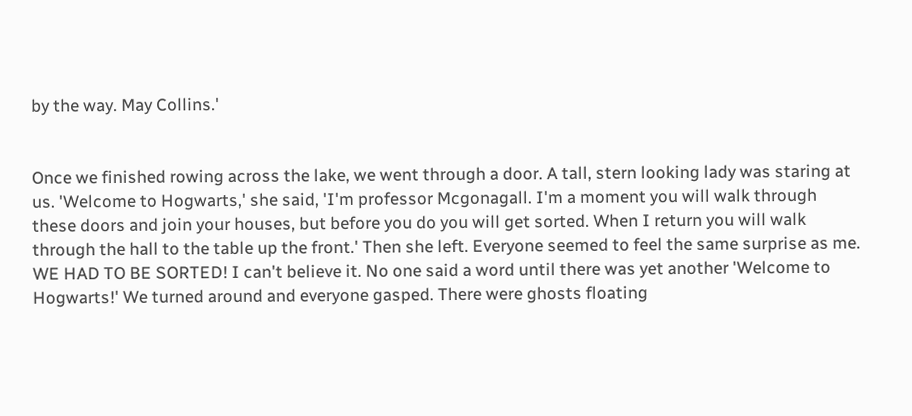by the way. May Collins.'


Once we finished rowing across the lake, we went through a door. A tall, stern looking lady was staring at us. 'Welcome to Hogwarts,' she said, 'I'm professor Mcgonagall. I'm a moment you will walk through these doors and join your houses, but before you do you will get sorted. When I return you will walk through the hall to the table up the front.' Then she left. Everyone seemed to feel the same surprise as me. WE HAD TO BE SORTED! I can't believe it. No one said a word until there was yet another 'Welcome to Hogwarts!' We turned around and everyone gasped. There were ghosts floating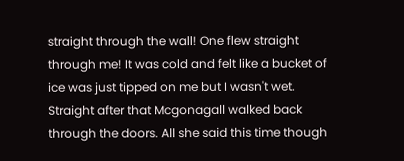straight through the wall! One flew straight through me! It was cold and felt like a bucket of ice was just tipped on me but I wasn't wet. Straight after that Mcgonagall walked back through the doors. All she said this time though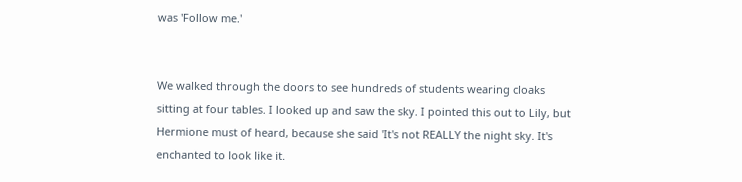was 'Follow me.'


We walked through the doors to see hundreds of students wearing cloaks sitting at four tables. I looked up and saw the sky. I pointed this out to Lily, but Hermione must of heard, because she said 'It's not REALLY the night sky. It's enchanted to look like it.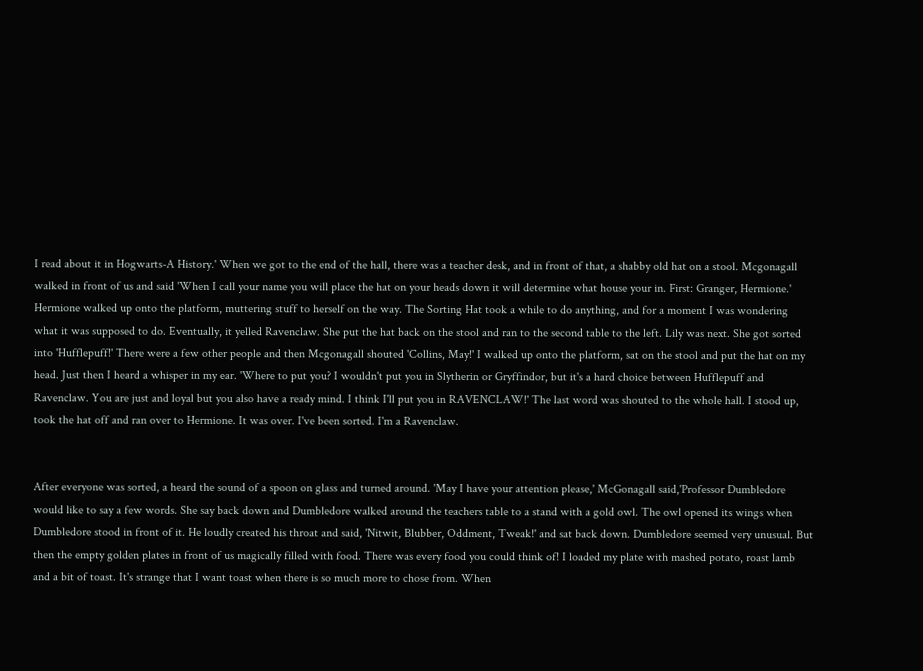I read about it in Hogwarts-A History.' When we got to the end of the hall, there was a teacher desk, and in front of that, a shabby old hat on a stool. Mcgonagall walked in front of us and said 'When I call your name you will place the hat on your heads down it will determine what house your in. First: Granger, Hermione.' Hermione walked up onto the platform, muttering stuff to herself on the way. The Sorting Hat took a while to do anything, and for a moment I was wondering what it was supposed to do. Eventually, it yelled Ravenclaw. She put the hat back on the stool and ran to the second table to the left. Lily was next. She got sorted into 'Hufflepuff!' There were a few other people and then Mcgonagall shouted 'Collins, May!' I walked up onto the platform, sat on the stool and put the hat on my head. Just then I heard a whisper in my ear. 'Where to put you? I wouldn't put you in Slytherin or Gryffindor, but it's a hard choice between Hufflepuff and Ravenclaw. You are just and loyal but you also have a ready mind. I think I'll put you in RAVENCLAW!' The last word was shouted to the whole hall. I stood up, took the hat off and ran over to Hermione. It was over. I've been sorted. I'm a Ravenclaw.


After everyone was sorted, a heard the sound of a spoon on glass and turned around. 'May I have your attention please,' McGonagall said,'Professor Dumbledore would like to say a few words. She say back down and Dumbledore walked around the teachers table to a stand with a gold owl. The owl opened its wings when Dumbledore stood in front of it. He loudly created his throat and said, 'Nitwit, Blubber, Oddment, Tweak!' and sat back down. Dumbledore seemed very unusual. But then the empty golden plates in front of us magically filled with food. There was every food you could think of! I loaded my plate with mashed potato, roast lamb and a bit of toast. It's strange that I want toast when there is so much more to chose from. When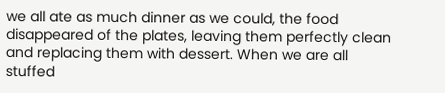we all ate as much dinner as we could, the food disappeared of the plates, leaving them perfectly clean and replacing them with dessert. When we are all stuffed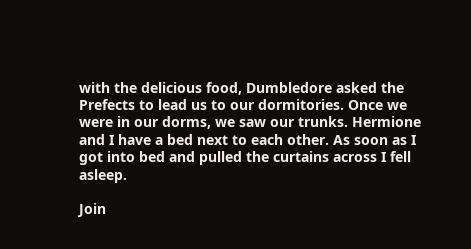with the delicious food, Dumbledore asked the Prefects to lead us to our dormitories. Once we were in our dorms, we saw our trunks. Hermione and I have a bed next to each other. As soon as I got into bed and pulled the curtains across I fell asleep.

Join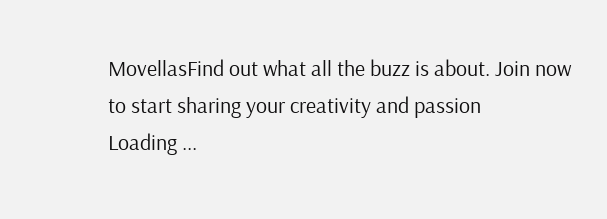MovellasFind out what all the buzz is about. Join now to start sharing your creativity and passion
Loading ...